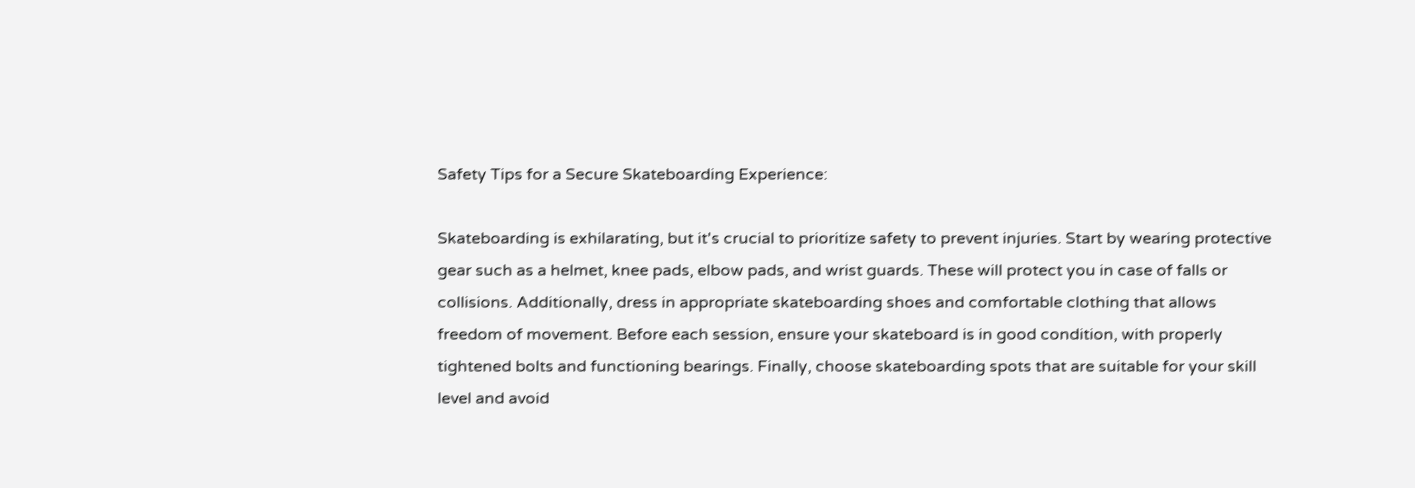Safety Tips for a Secure Skateboarding Experience:

Skateboarding is exhilarating, but it's crucial to prioritize safety to prevent injuries. Start by wearing protective gear such as a helmet, knee pads, elbow pads, and wrist guards. These will protect you in case of falls or collisions. Additionally, dress in appropriate skateboarding shoes and comfortable clothing that allows freedom of movement. Before each session, ensure your skateboard is in good condition, with properly tightened bolts and functioning bearings. Finally, choose skateboarding spots that are suitable for your skill level and avoid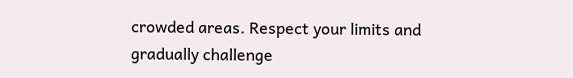crowded areas. Respect your limits and gradually challenge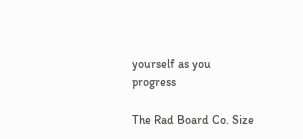yourself as you progress

The Rad Board Co. Size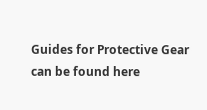Guides for Protective Gear can be found here